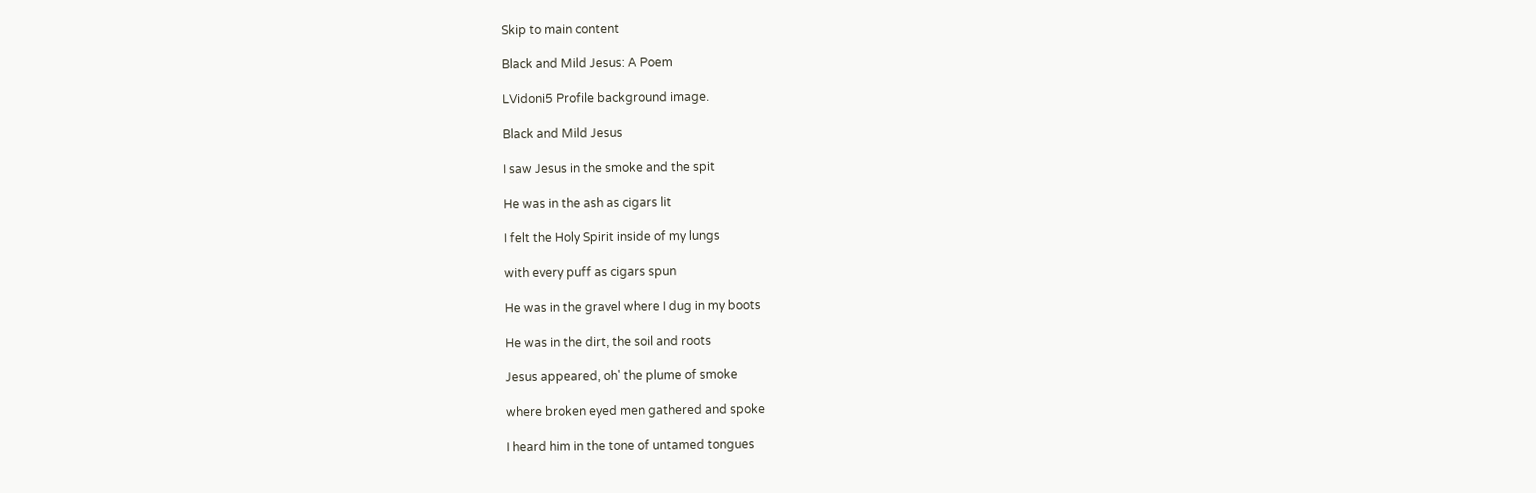Skip to main content

Black and Mild Jesus: A Poem

LVidoni5 Profile background image.

Black and Mild Jesus

I saw Jesus in the smoke and the spit

He was in the ash as cigars lit

I felt the Holy Spirit inside of my lungs

with every puff as cigars spun

He was in the gravel where I dug in my boots

He was in the dirt, the soil and roots

Jesus appeared, oh' the plume of smoke

where broken eyed men gathered and spoke

I heard him in the tone of untamed tongues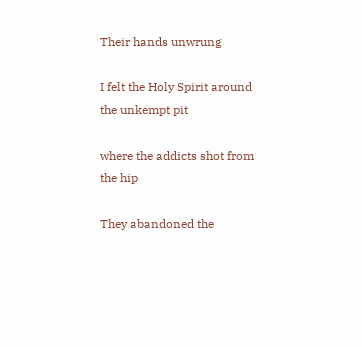Their hands unwrung

I felt the Holy Spirit around the unkempt pit

where the addicts shot from the hip

They abandoned the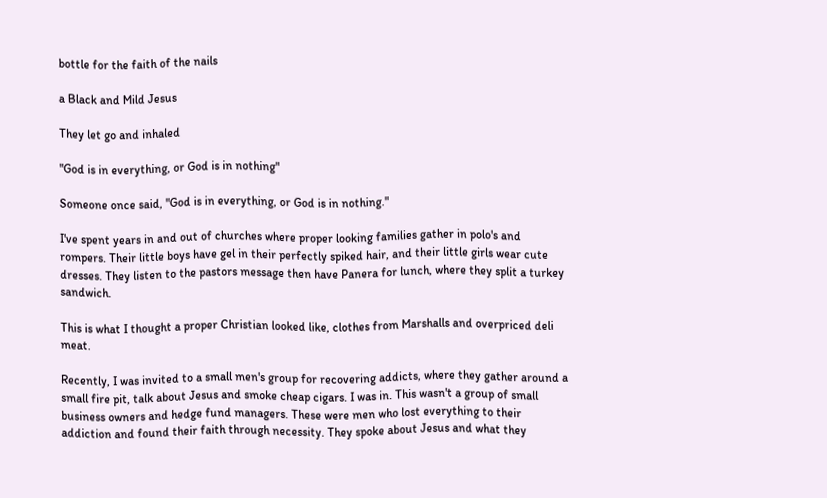bottle for the faith of the nails

a Black and Mild Jesus

They let go and inhaled

"God is in everything, or God is in nothing"

Someone once said, "God is in everything, or God is in nothing."

I've spent years in and out of churches where proper looking families gather in polo's and rompers. Their little boys have gel in their perfectly spiked hair, and their little girls wear cute dresses. They listen to the pastors message then have Panera for lunch, where they split a turkey sandwich.

This is what I thought a proper Christian looked like, clothes from Marshalls and overpriced deli meat.

Recently, I was invited to a small men's group for recovering addicts, where they gather around a small fire pit, talk about Jesus and smoke cheap cigars. I was in. This wasn't a group of small business owners and hedge fund managers. These were men who lost everything to their addiction and found their faith through necessity. They spoke about Jesus and what they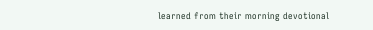learned from their morning devotional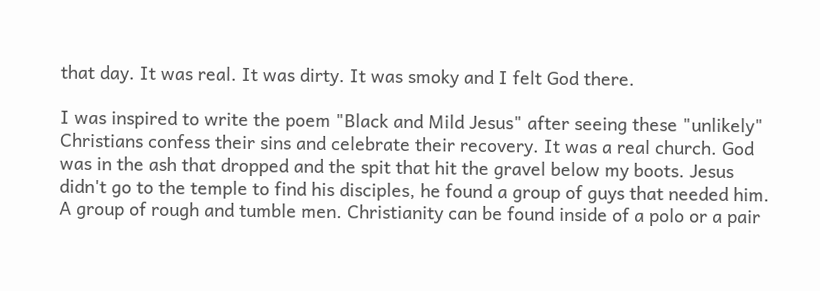that day. It was real. It was dirty. It was smoky and I felt God there.

I was inspired to write the poem "Black and Mild Jesus" after seeing these "unlikely" Christians confess their sins and celebrate their recovery. It was a real church. God was in the ash that dropped and the spit that hit the gravel below my boots. Jesus didn't go to the temple to find his disciples, he found a group of guys that needed him. A group of rough and tumble men. Christianity can be found inside of a polo or a pair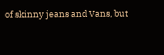of skinny jeans and Vans, but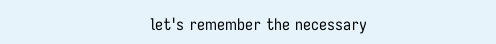let's remember the necessary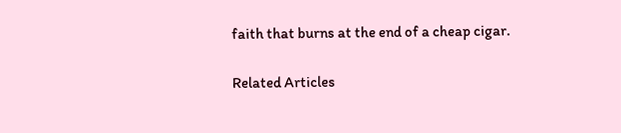faith that burns at the end of a cheap cigar.

Related Articles